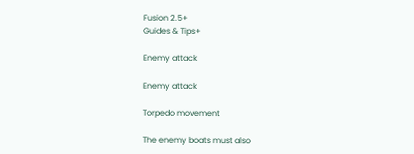Fusion 2.5+
Guides & Tips+

Enemy attack

Enemy attack

Torpedo movement

The enemy boats must also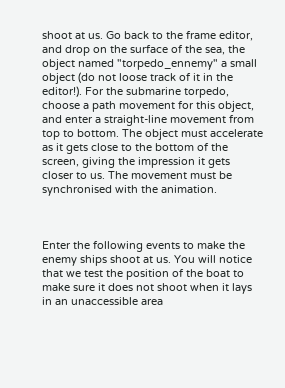shoot at us. Go back to the frame editor, and drop on the surface of the sea, the object named "torpedo_ennemy" a small object (do not loose track of it in the editor!). For the submarine torpedo, choose a path movement for this object, and enter a straight-line movement from top to bottom. The object must accelerate as it gets close to the bottom of the screen, giving the impression it gets closer to us. The movement must be synchronised with the animation.



Enter the following events to make the enemy ships shoot at us. You will notice that we test the position of the boat to make sure it does not shoot when it lays in an unaccessible area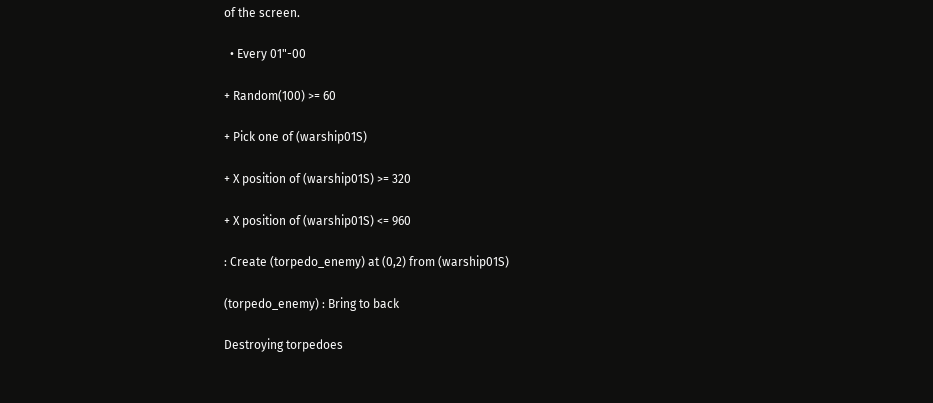of the screen.

  • Every 01"-00

+ Random(100) >= 60

+ Pick one of (warship01S)

+ X position of (warship01S) >= 320

+ X position of (warship01S) <= 960

: Create (torpedo_enemy) at (0,2) from (warship01S)

(torpedo_enemy) : Bring to back

Destroying torpedoes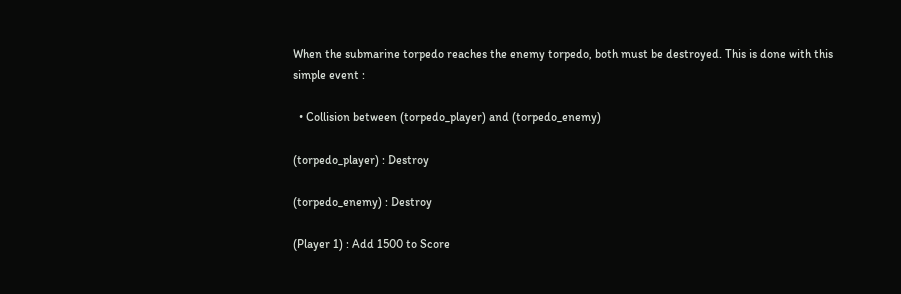When the submarine torpedo reaches the enemy torpedo, both must be destroyed. This is done with this simple event :

  • Collision between (torpedo_player) and (torpedo_enemy)

(torpedo_player) : Destroy

(torpedo_enemy) : Destroy

(Player 1) : Add 1500 to Score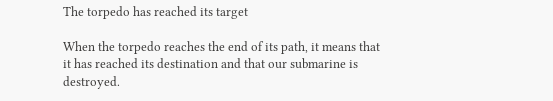The torpedo has reached its target

When the torpedo reaches the end of its path, it means that it has reached its destination and that our submarine is destroyed.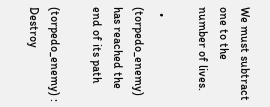We must subtract one to the number of lives.

  • (torpedo_enemy) has reached the end of its path

(torpedo_enemy) : Destroy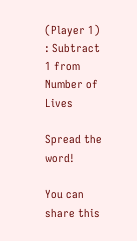(Player 1) : Subtract 1 from Number of Lives

Spread the word!

You can share this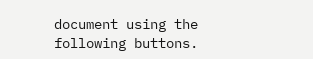document using the following buttons.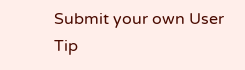Submit your own User Tip